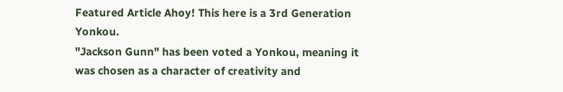Featured Article Ahoy! This here is a 3rd Generation Yonkou.
"Jackson Gunn" has been voted a Yonkou, meaning it was chosen as a character of creativity and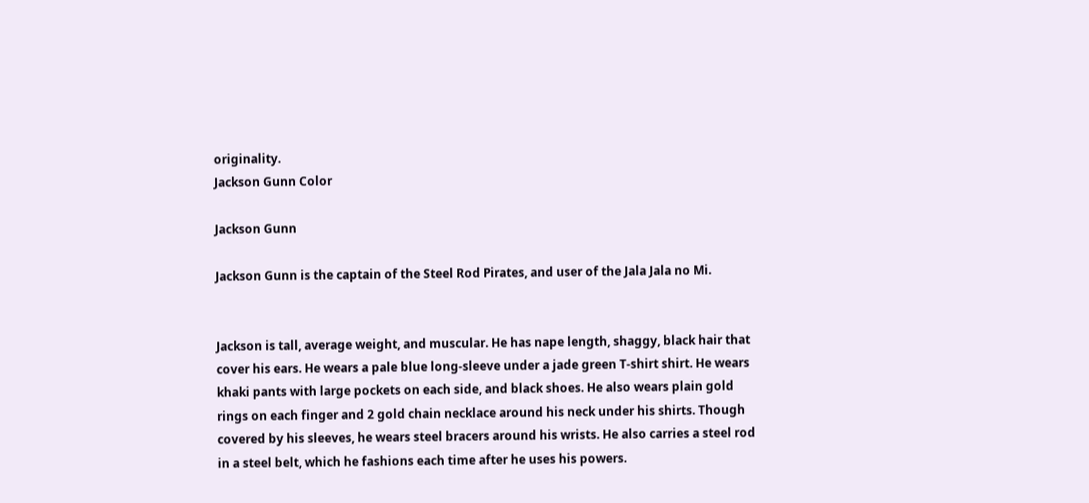originality.
Jackson Gunn Color

Jackson Gunn

Jackson Gunn is the captain of the Steel Rod Pirates, and user of the Jala Jala no Mi.


Jackson is tall, average weight, and muscular. He has nape length, shaggy, black hair that cover his ears. He wears a pale blue long-sleeve under a jade green T-shirt shirt. He wears khaki pants with large pockets on each side, and black shoes. He also wears plain gold rings on each finger and 2 gold chain necklace around his neck under his shirts. Though covered by his sleeves, he wears steel bracers around his wrists. He also carries a steel rod in a steel belt, which he fashions each time after he uses his powers.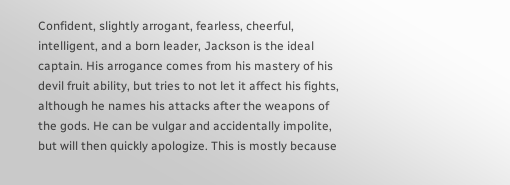Confident, slightly arrogant, fearless, cheerful, intelligent, and a born leader, Jackson is the ideal captain. His arrogance comes from his mastery of his devil fruit ability, but tries to not let it affect his fights, although he names his attacks after the weapons of the gods. He can be vulgar and accidentally impolite, but will then quickly apologize. This is mostly because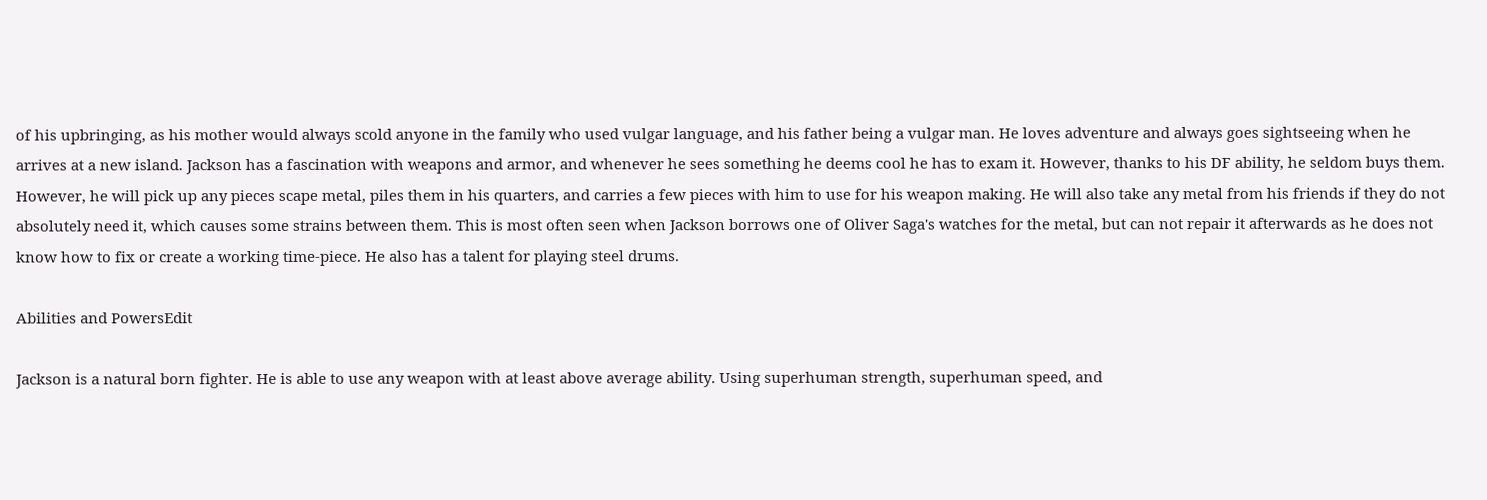of his upbringing, as his mother would always scold anyone in the family who used vulgar language, and his father being a vulgar man. He loves adventure and always goes sightseeing when he arrives at a new island. Jackson has a fascination with weapons and armor, and whenever he sees something he deems cool he has to exam it. However, thanks to his DF ability, he seldom buys them. However, he will pick up any pieces scape metal, piles them in his quarters, and carries a few pieces with him to use for his weapon making. He will also take any metal from his friends if they do not absolutely need it, which causes some strains between them. This is most often seen when Jackson borrows one of Oliver Saga's watches for the metal, but can not repair it afterwards as he does not know how to fix or create a working time-piece. He also has a talent for playing steel drums.

Abilities and PowersEdit

Jackson is a natural born fighter. He is able to use any weapon with at least above average ability. Using superhuman strength, superhuman speed, and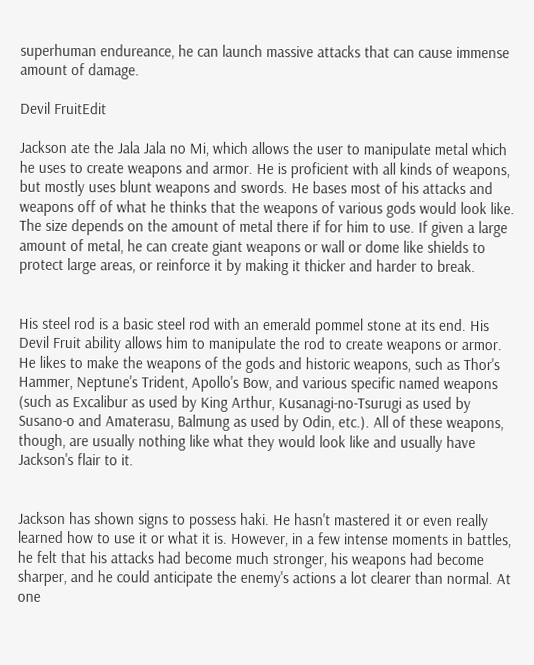superhuman endureance, he can launch massive attacks that can cause immense amount of damage.

Devil FruitEdit

Jackson ate the Jala Jala no Mi, which allows the user to manipulate metal which he uses to create weapons and armor. He is proficient with all kinds of weapons, but mostly uses blunt weapons and swords. He bases most of his attacks and weapons off of what he thinks that the weapons of various gods would look like. The size depends on the amount of metal there if for him to use. If given a large amount of metal, he can create giant weapons or wall or dome like shields to protect large areas, or reinforce it by making it thicker and harder to break.


His steel rod is a basic steel rod with an emerald pommel stone at its end. His Devil Fruit ability allows him to manipulate the rod to create weapons or armor. He likes to make the weapons of the gods and historic weapons, such as Thor's Hammer, Neptune's Trident, Apollo's Bow, and various specific named weapons (such as Excalibur as used by King Arthur, Kusanagi-no-Tsurugi as used by Susano-o and Amaterasu, Balmung as used by Odin, etc.). All of these weapons, though, are usually nothing like what they would look like and usually have Jackson's flair to it.


Jackson has shown signs to possess haki. He hasn't mastered it or even really learned how to use it or what it is. However, in a few intense moments in battles, he felt that his attacks had become much stronger, his weapons had become sharper, and he could anticipate the enemy's actions a lot clearer than normal. At one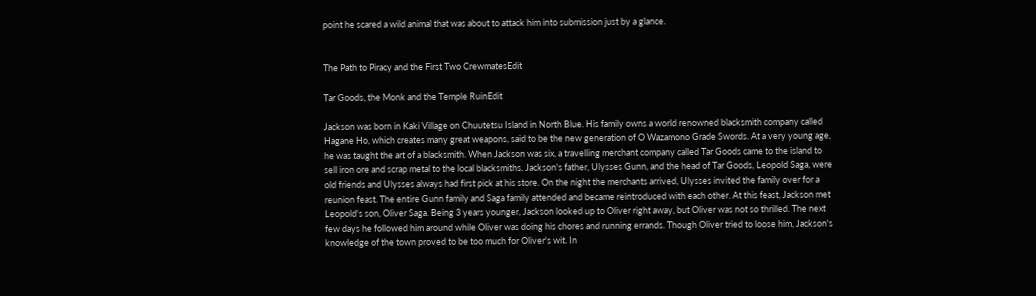point he scared a wild animal that was about to attack him into submission just by a glance.


The Path to Piracy and the First Two CrewmatesEdit

Tar Goods, the Monk and the Temple RuinEdit

Jackson was born in Kaki Village on Chuutetsu Island in North Blue. His family owns a world renowned blacksmith company called Hagane Ho, which creates many great weapons, said to be the new generation of O Wazamono Grade Swords. At a very young age, he was taught the art of a blacksmith. When Jackson was six, a travelling merchant company called Tar Goods came to the island to sell iron ore and scrap metal to the local blacksmiths. Jackson's father, Ulysses Gunn, and the head of Tar Goods, Leopold Saga, were old friends and Ulysses always had first pick at his store. On the night the merchants arrived, Ulysses invited the family over for a reunion feast. The entire Gunn family and Saga family attended and became reintroduced with each other. At this feast, Jackson met Leopold's son, Oliver Saga. Being 3 years younger, Jackson looked up to Oliver right away, but Oliver was not so thrilled. The next few days he followed him around while Oliver was doing his chores and running errands. Though Oliver tried to loose him, Jackson's knowledge of the town proved to be too much for Oliver's wit. In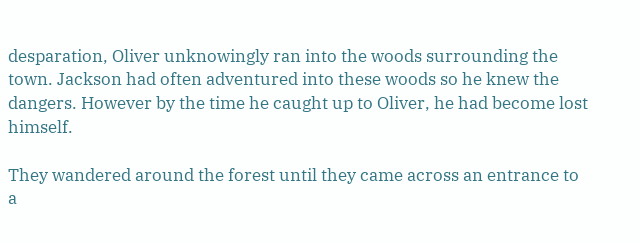desparation, Oliver unknowingly ran into the woods surrounding the town. Jackson had often adventured into these woods so he knew the dangers. However by the time he caught up to Oliver, he had become lost himself.

They wandered around the forest until they came across an entrance to a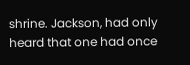shrine. Jackson, had only heard that one had once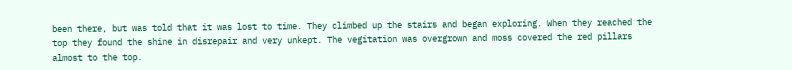been there, but was told that it was lost to time. They climbed up the stairs and began exploring. When they reached the top they found the shine in disrepair and very unkept. The vegitation was overgrown and moss covered the red pillars almost to the top.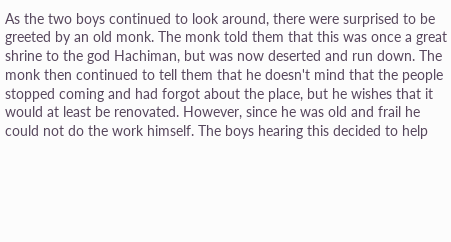As the two boys continued to look around, there were surprised to be greeted by an old monk. The monk told them that this was once a great shrine to the god Hachiman, but was now deserted and run down. The monk then continued to tell them that he doesn't mind that the people stopped coming and had forgot about the place, but he wishes that it would at least be renovated. However, since he was old and frail he could not do the work himself. The boys hearing this decided to help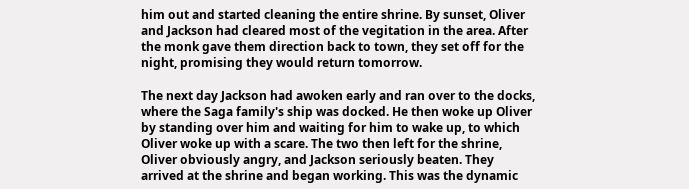him out and started cleaning the entire shrine. By sunset, Oliver and Jackson had cleared most of the vegitation in the area. After the monk gave them direction back to town, they set off for the night, promising they would return tomorrow.

The next day Jackson had awoken early and ran over to the docks, where the Saga family's ship was docked. He then woke up Oliver by standing over him and waiting for him to wake up, to which Oliver woke up with a scare. The two then left for the shrine, Oliver obviously angry, and Jackson seriously beaten. They arrived at the shrine and began working. This was the dynamic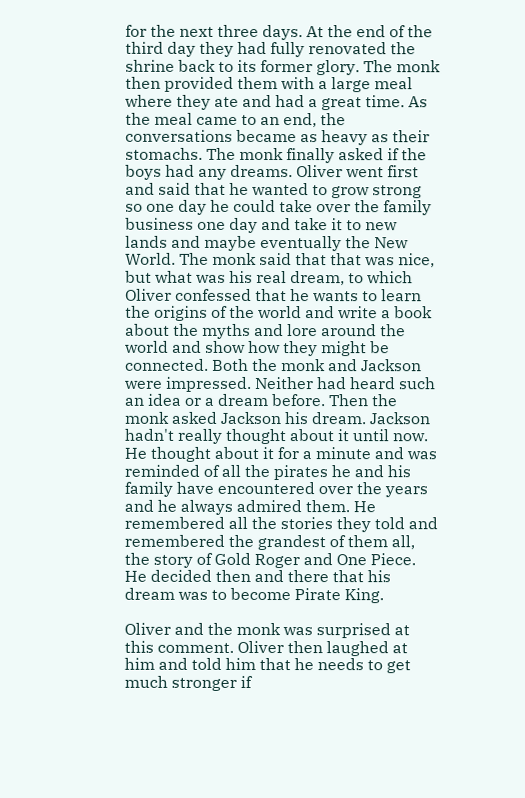for the next three days. At the end of the third day they had fully renovated the shrine back to its former glory. The monk then provided them with a large meal where they ate and had a great time. As the meal came to an end, the conversations became as heavy as their stomachs. The monk finally asked if the boys had any dreams. Oliver went first and said that he wanted to grow strong so one day he could take over the family business one day and take it to new lands and maybe eventually the New World. The monk said that that was nice, but what was his real dream, to which Oliver confessed that he wants to learn the origins of the world and write a book about the myths and lore around the world and show how they might be connected. Both the monk and Jackson were impressed. Neither had heard such an idea or a dream before. Then the monk asked Jackson his dream. Jackson hadn't really thought about it until now. He thought about it for a minute and was reminded of all the pirates he and his family have encountered over the years and he always admired them. He remembered all the stories they told and remembered the grandest of them all, the story of Gold Roger and One Piece. He decided then and there that his dream was to become Pirate King.

Oliver and the monk was surprised at this comment. Oliver then laughed at him and told him that he needs to get much stronger if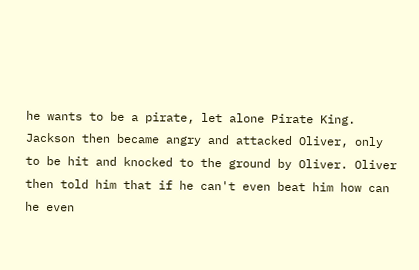he wants to be a pirate, let alone Pirate King. Jackson then became angry and attacked Oliver, only to be hit and knocked to the ground by Oliver. Oliver then told him that if he can't even beat him how can he even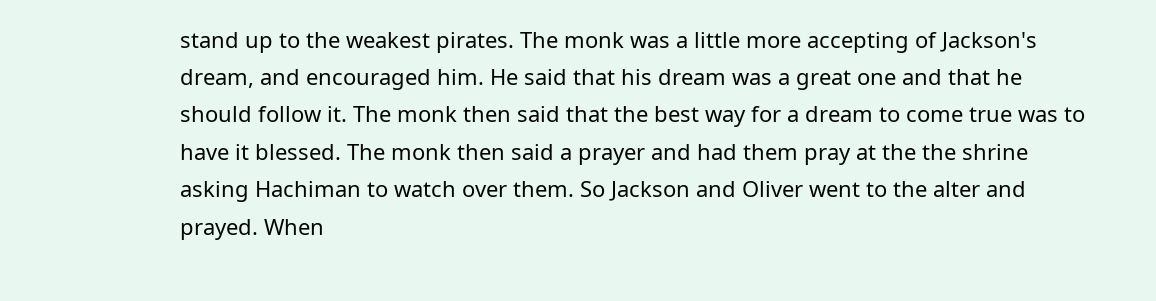stand up to the weakest pirates. The monk was a little more accepting of Jackson's dream, and encouraged him. He said that his dream was a great one and that he should follow it. The monk then said that the best way for a dream to come true was to have it blessed. The monk then said a prayer and had them pray at the the shrine asking Hachiman to watch over them. So Jackson and Oliver went to the alter and prayed. When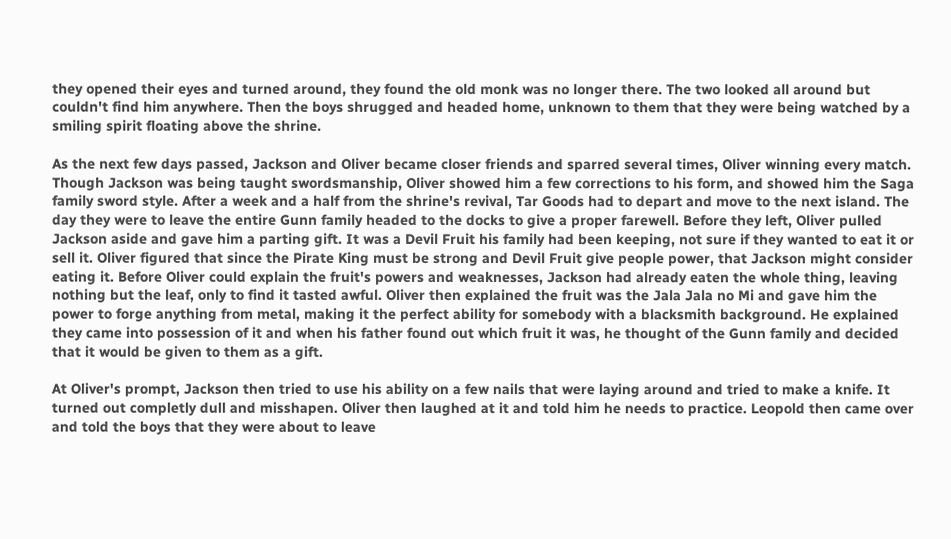they opened their eyes and turned around, they found the old monk was no longer there. The two looked all around but couldn't find him anywhere. Then the boys shrugged and headed home, unknown to them that they were being watched by a smiling spirit floating above the shrine.

As the next few days passed, Jackson and Oliver became closer friends and sparred several times, Oliver winning every match. Though Jackson was being taught swordsmanship, Oliver showed him a few corrections to his form, and showed him the Saga family sword style. After a week and a half from the shrine's revival, Tar Goods had to depart and move to the next island. The day they were to leave the entire Gunn family headed to the docks to give a proper farewell. Before they left, Oliver pulled Jackson aside and gave him a parting gift. It was a Devil Fruit his family had been keeping, not sure if they wanted to eat it or sell it. Oliver figured that since the Pirate King must be strong and Devil Fruit give people power, that Jackson might consider eating it. Before Oliver could explain the fruit's powers and weaknesses, Jackson had already eaten the whole thing, leaving nothing but the leaf, only to find it tasted awful. Oliver then explained the fruit was the Jala Jala no Mi and gave him the power to forge anything from metal, making it the perfect ability for somebody with a blacksmith background. He explained they came into possession of it and when his father found out which fruit it was, he thought of the Gunn family and decided that it would be given to them as a gift.

At Oliver's prompt, Jackson then tried to use his ability on a few nails that were laying around and tried to make a knife. It turned out completly dull and misshapen. Oliver then laughed at it and told him he needs to practice. Leopold then came over and told the boys that they were about to leave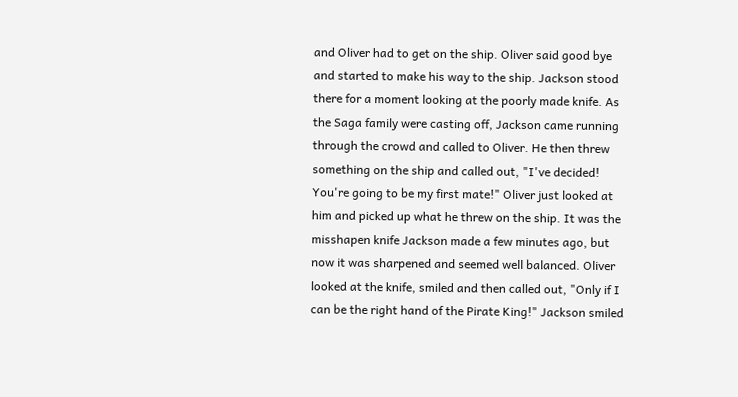and Oliver had to get on the ship. Oliver said good bye and started to make his way to the ship. Jackson stood there for a moment looking at the poorly made knife. As the Saga family were casting off, Jackson came running through the crowd and called to Oliver. He then threw something on the ship and called out, "I've decided! You're going to be my first mate!" Oliver just looked at him and picked up what he threw on the ship. It was the misshapen knife Jackson made a few minutes ago, but now it was sharpened and seemed well balanced. Oliver looked at the knife, smiled and then called out, "Only if I can be the right hand of the Pirate King!" Jackson smiled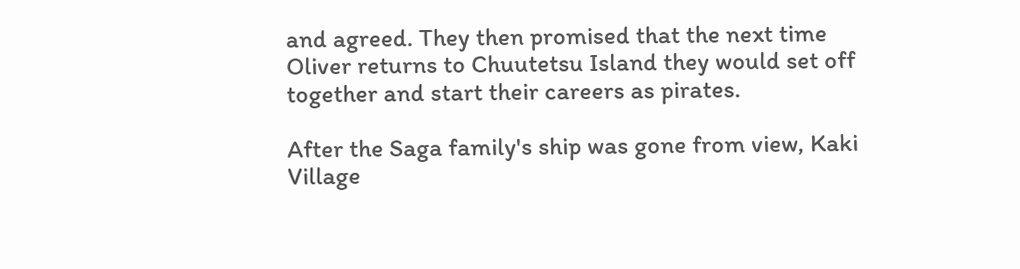and agreed. They then promised that the next time Oliver returns to Chuutetsu Island they would set off together and start their careers as pirates.

After the Saga family's ship was gone from view, Kaki Village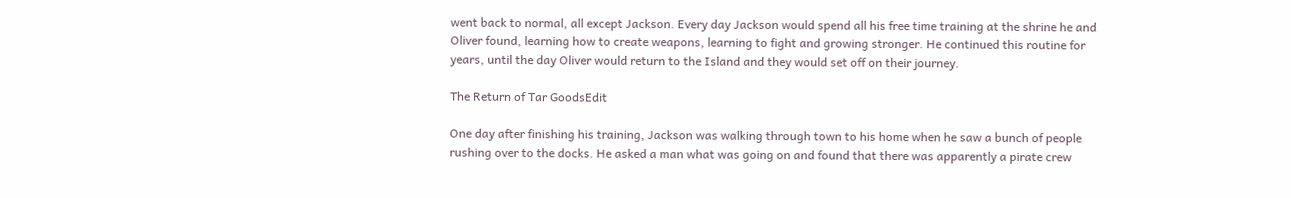went back to normal, all except Jackson. Every day Jackson would spend all his free time training at the shrine he and Oliver found, learning how to create weapons, learning to fight and growing stronger. He continued this routine for years, until the day Oliver would return to the Island and they would set off on their journey.

The Return of Tar GoodsEdit

One day after finishing his training, Jackson was walking through town to his home when he saw a bunch of people rushing over to the docks. He asked a man what was going on and found that there was apparently a pirate crew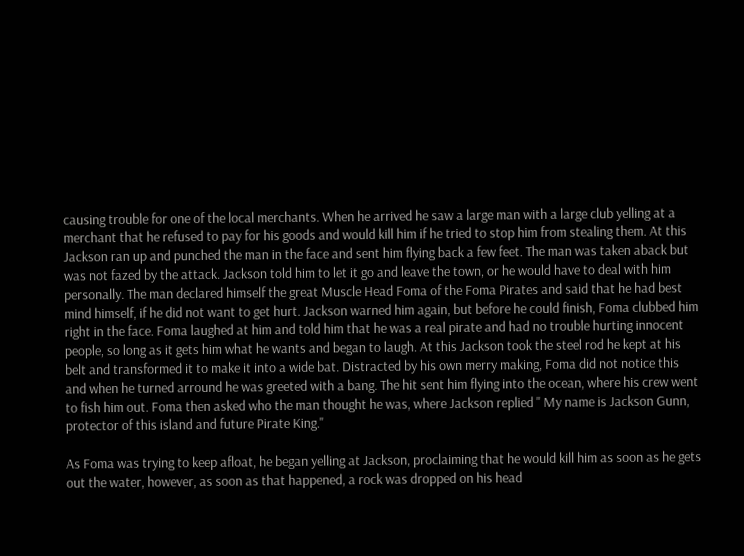causing trouble for one of the local merchants. When he arrived he saw a large man with a large club yelling at a merchant that he refused to pay for his goods and would kill him if he tried to stop him from stealing them. At this Jackson ran up and punched the man in the face and sent him flying back a few feet. The man was taken aback but was not fazed by the attack. Jackson told him to let it go and leave the town, or he would have to deal with him personally. The man declared himself the great Muscle Head Foma of the Foma Pirates and said that he had best mind himself, if he did not want to get hurt. Jackson warned him again, but before he could finish, Foma clubbed him right in the face. Foma laughed at him and told him that he was a real pirate and had no trouble hurting innocent people, so long as it gets him what he wants and began to laugh. At this Jackson took the steel rod he kept at his belt and transformed it to make it into a wide bat. Distracted by his own merry making, Foma did not notice this and when he turned arround he was greeted with a bang. The hit sent him flying into the ocean, where his crew went to fish him out. Foma then asked who the man thought he was, where Jackson replied " My name is Jackson Gunn, protector of this island and future Pirate King."

As Foma was trying to keep afloat, he began yelling at Jackson, proclaiming that he would kill him as soon as he gets out the water, however, as soon as that happened, a rock was dropped on his head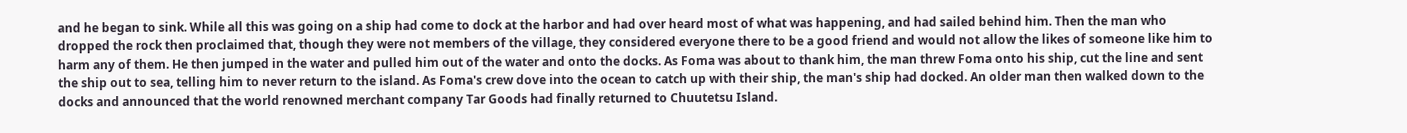and he began to sink. While all this was going on a ship had come to dock at the harbor and had over heard most of what was happening, and had sailed behind him. Then the man who dropped the rock then proclaimed that, though they were not members of the village, they considered everyone there to be a good friend and would not allow the likes of someone like him to harm any of them. He then jumped in the water and pulled him out of the water and onto the docks. As Foma was about to thank him, the man threw Foma onto his ship, cut the line and sent the ship out to sea, telling him to never return to the island. As Foma's crew dove into the ocean to catch up with their ship, the man's ship had docked. An older man then walked down to the docks and announced that the world renowned merchant company Tar Goods had finally returned to Chuutetsu Island.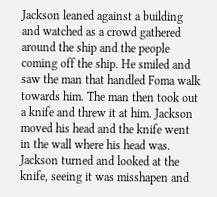Jackson leaned against a building and watched as a crowd gathered around the ship and the people coming off the ship. He smiled and saw the man that handled Foma walk towards him. The man then took out a knife and threw it at him. Jackson moved his head and the knife went in the wall where his head was. Jackson turned and looked at the knife, seeing it was misshapen and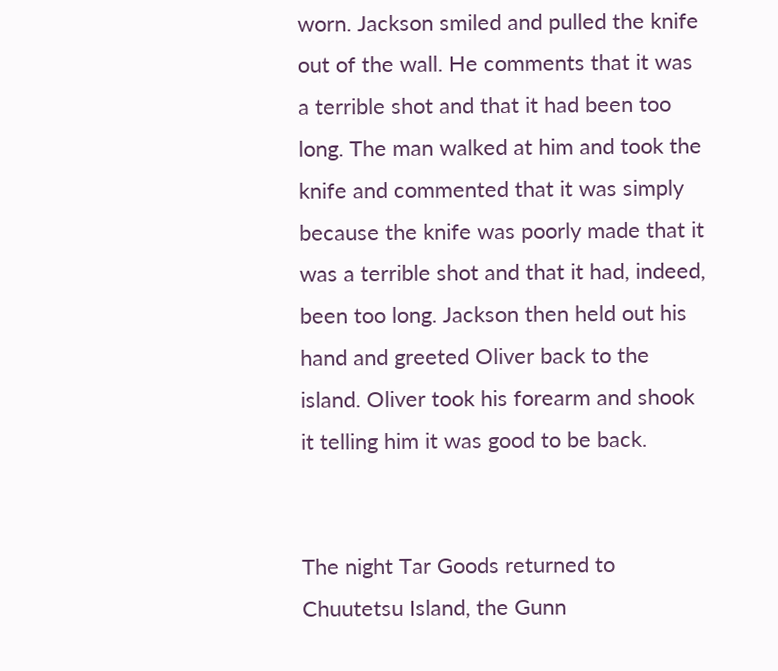worn. Jackson smiled and pulled the knife out of the wall. He comments that it was a terrible shot and that it had been too long. The man walked at him and took the knife and commented that it was simply because the knife was poorly made that it was a terrible shot and that it had, indeed, been too long. Jackson then held out his hand and greeted Oliver back to the island. Oliver took his forearm and shook it telling him it was good to be back.


The night Tar Goods returned to Chuutetsu Island, the Gunn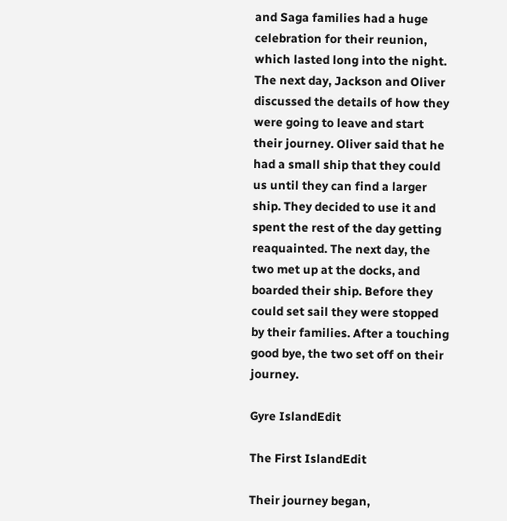and Saga families had a huge celebration for their reunion, which lasted long into the night. The next day, Jackson and Oliver discussed the details of how they were going to leave and start their journey. Oliver said that he had a small ship that they could us until they can find a larger ship. They decided to use it and spent the rest of the day getting reaquainted. The next day, the two met up at the docks, and boarded their ship. Before they could set sail they were stopped by their families. After a touching good bye, the two set off on their journey.

Gyre IslandEdit

The First IslandEdit

Their journey began,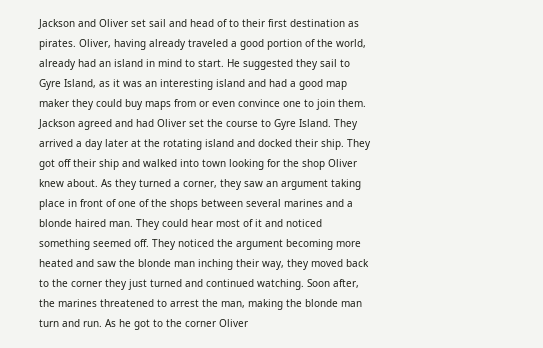Jackson and Oliver set sail and head of to their first destination as pirates. Oliver, having already traveled a good portion of the world, already had an island in mind to start. He suggested they sail to Gyre Island, as it was an interesting island and had a good map maker they could buy maps from or even convince one to join them. Jackson agreed and had Oliver set the course to Gyre Island. They arrived a day later at the rotating island and docked their ship. They got off their ship and walked into town looking for the shop Oliver knew about. As they turned a corner, they saw an argument taking place in front of one of the shops between several marines and a blonde haired man. They could hear most of it and noticed something seemed off. They noticed the argument becoming more heated and saw the blonde man inching their way, they moved back to the corner they just turned and continued watching. Soon after, the marines threatened to arrest the man, making the blonde man turn and run. As he got to the corner Oliver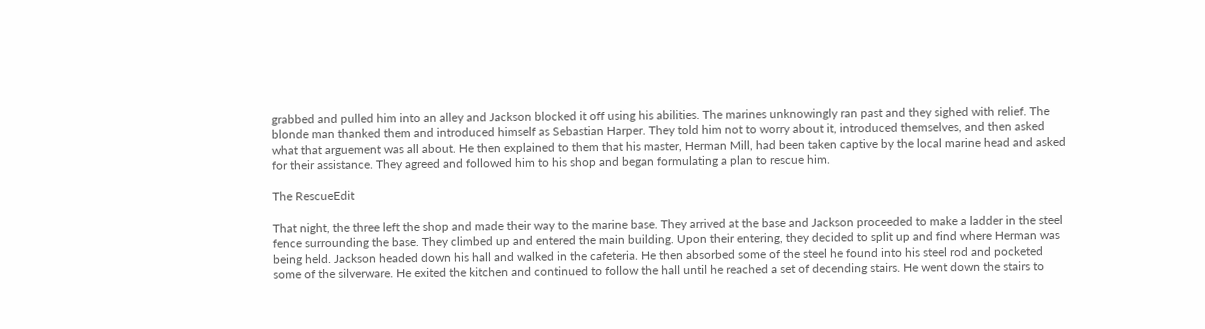grabbed and pulled him into an alley and Jackson blocked it off using his abilities. The marines unknowingly ran past and they sighed with relief. The blonde man thanked them and introduced himself as Sebastian Harper. They told him not to worry about it, introduced themselves, and then asked what that arguement was all about. He then explained to them that his master, Herman Mill, had been taken captive by the local marine head and asked for their assistance. They agreed and followed him to his shop and began formulating a plan to rescue him.

The RescueEdit

That night, the three left the shop and made their way to the marine base. They arrived at the base and Jackson proceeded to make a ladder in the steel fence surrounding the base. They climbed up and entered the main building. Upon their entering, they decided to split up and find where Herman was being held. Jackson headed down his hall and walked in the cafeteria. He then absorbed some of the steel he found into his steel rod and pocketed some of the silverware. He exited the kitchen and continued to follow the hall until he reached a set of decending stairs. He went down the stairs to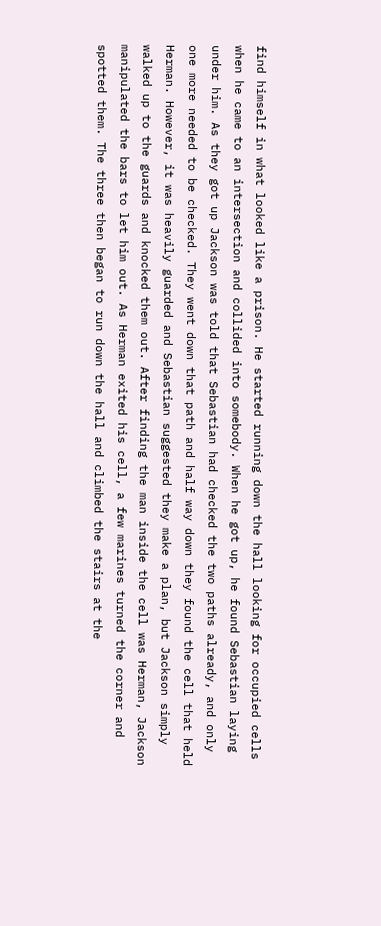find himself in what looked like a prison. He started running down the hall looking for occupied cells when he came to an intersection and collided into somebody. When he got up, he found Sebastian laying under him. As they got up Jackson was told that Sebastian had checked the two paths already, and only one more needed to be checked. They went down that path and half way down they found the cell that held Herman. However, it was heavily guarded and Sebastian suggested they make a plan, but Jackson simply walked up to the guards and knocked them out. After finding the man inside the cell was Herman, Jackson manipulated the bars to let him out. As Herman exited his cell, a few marines turned the corner and spotted them. The three then began to run down the hall and climbed the stairs at the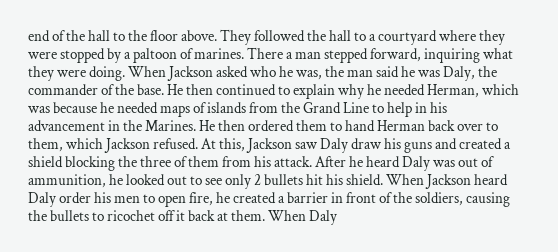end of the hall to the floor above. They followed the hall to a courtyard where they were stopped by a paltoon of marines. There a man stepped forward, inquiring what they were doing. When Jackson asked who he was, the man said he was Daly, the commander of the base. He then continued to explain why he needed Herman, which was because he needed maps of islands from the Grand Line to help in his advancement in the Marines. He then ordered them to hand Herman back over to them, which Jackson refused. At this, Jackson saw Daly draw his guns and created a shield blocking the three of them from his attack. After he heard Daly was out of ammunition, he looked out to see only 2 bullets hit his shield. When Jackson heard Daly order his men to open fire, he created a barrier in front of the soldiers, causing the bullets to ricochet off it back at them. When Daly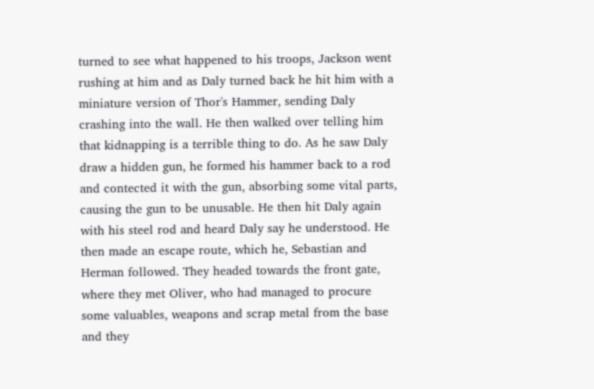turned to see what happened to his troops, Jackson went rushing at him and as Daly turned back he hit him with a miniature version of Thor's Hammer, sending Daly crashing into the wall. He then walked over telling him that kidnapping is a terrible thing to do. As he saw Daly draw a hidden gun, he formed his hammer back to a rod and contected it with the gun, absorbing some vital parts, causing the gun to be unusable. He then hit Daly again with his steel rod and heard Daly say he understood. He then made an escape route, which he, Sebastian and Herman followed. They headed towards the front gate, where they met Oliver, who had managed to procure some valuables, weapons and scrap metal from the base and they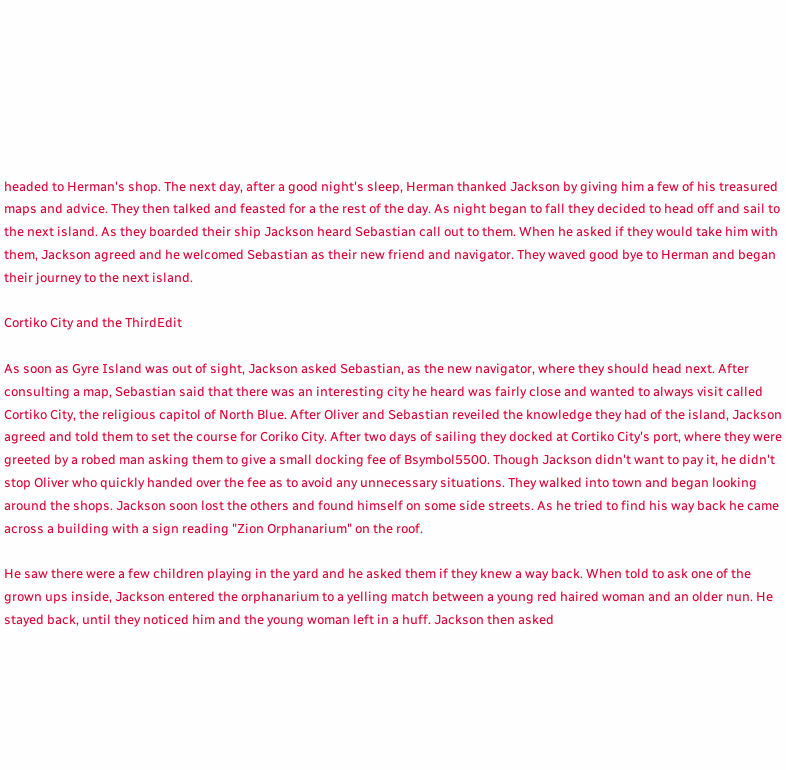headed to Herman's shop. The next day, after a good night's sleep, Herman thanked Jackson by giving him a few of his treasured maps and advice. They then talked and feasted for a the rest of the day. As night began to fall they decided to head off and sail to the next island. As they boarded their ship Jackson heard Sebastian call out to them. When he asked if they would take him with them, Jackson agreed and he welcomed Sebastian as their new friend and navigator. They waved good bye to Herman and began their journey to the next island.

Cortiko City and the ThirdEdit

As soon as Gyre Island was out of sight, Jackson asked Sebastian, as the new navigator, where they should head next. After consulting a map, Sebastian said that there was an interesting city he heard was fairly close and wanted to always visit called Cortiko City, the religious capitol of North Blue. After Oliver and Sebastian reveiled the knowledge they had of the island, Jackson agreed and told them to set the course for Coriko City. After two days of sailing they docked at Cortiko City's port, where they were greeted by a robed man asking them to give a small docking fee of Bsymbol5500. Though Jackson didn't want to pay it, he didn't stop Oliver who quickly handed over the fee as to avoid any unnecessary situations. They walked into town and began looking around the shops. Jackson soon lost the others and found himself on some side streets. As he tried to find his way back he came across a building with a sign reading "Zion Orphanarium" on the roof.

He saw there were a few children playing in the yard and he asked them if they knew a way back. When told to ask one of the grown ups inside, Jackson entered the orphanarium to a yelling match between a young red haired woman and an older nun. He stayed back, until they noticed him and the young woman left in a huff. Jackson then asked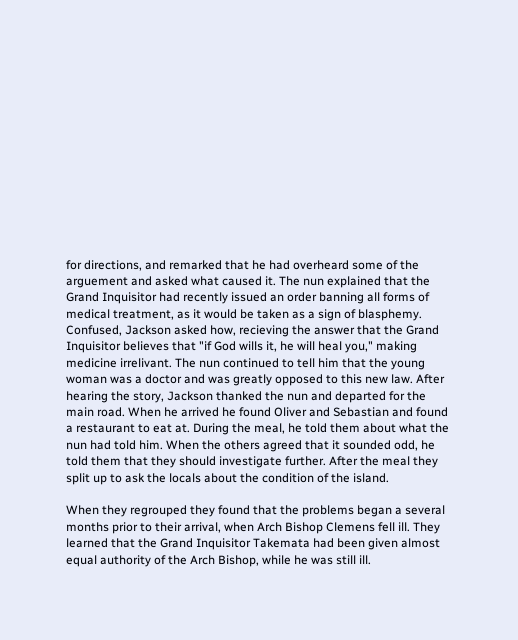for directions, and remarked that he had overheard some of the arguement and asked what caused it. The nun explained that the Grand Inquisitor had recently issued an order banning all forms of medical treatment, as it would be taken as a sign of blasphemy. Confused, Jackson asked how, recieving the answer that the Grand Inquisitor believes that "if God wills it, he will heal you," making medicine irrelivant. The nun continued to tell him that the young woman was a doctor and was greatly opposed to this new law. After hearing the story, Jackson thanked the nun and departed for the main road. When he arrived he found Oliver and Sebastian and found a restaurant to eat at. During the meal, he told them about what the nun had told him. When the others agreed that it sounded odd, he told them that they should investigate further. After the meal they split up to ask the locals about the condition of the island.

When they regrouped they found that the problems began a several months prior to their arrival, when Arch Bishop Clemens fell ill. They learned that the Grand Inquisitor Takemata had been given almost equal authority of the Arch Bishop, while he was still ill.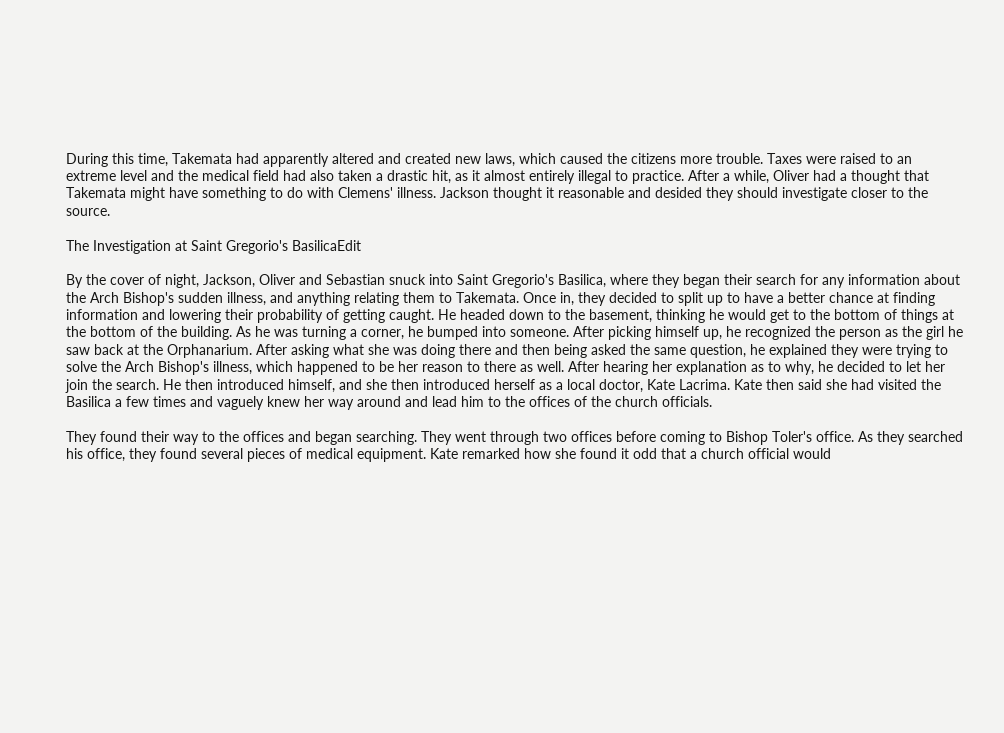During this time, Takemata had apparently altered and created new laws, which caused the citizens more trouble. Taxes were raised to an extreme level and the medical field had also taken a drastic hit, as it almost entirely illegal to practice. After a while, Oliver had a thought that Takemata might have something to do with Clemens' illness. Jackson thought it reasonable and desided they should investigate closer to the source.

The Investigation at Saint Gregorio's BasilicaEdit

By the cover of night, Jackson, Oliver and Sebastian snuck into Saint Gregorio's Basilica, where they began their search for any information about the Arch Bishop's sudden illness, and anything relating them to Takemata. Once in, they decided to split up to have a better chance at finding information and lowering their probability of getting caught. He headed down to the basement, thinking he would get to the bottom of things at the bottom of the building. As he was turning a corner, he bumped into someone. After picking himself up, he recognized the person as the girl he saw back at the Orphanarium. After asking what she was doing there and then being asked the same question, he explained they were trying to solve the Arch Bishop's illness, which happened to be her reason to there as well. After hearing her explanation as to why, he decided to let her join the search. He then introduced himself, and she then introduced herself as a local doctor, Kate Lacrima. Kate then said she had visited the Basilica a few times and vaguely knew her way around and lead him to the offices of the church officials.

They found their way to the offices and began searching. They went through two offices before coming to Bishop Toler's office. As they searched his office, they found several pieces of medical equipment. Kate remarked how she found it odd that a church official would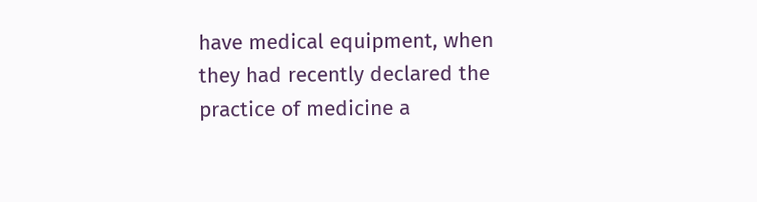have medical equipment, when they had recently declared the practice of medicine a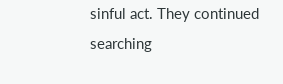sinful act. They continued searching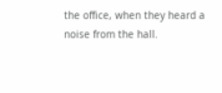the office, when they heard a noise from the hall.